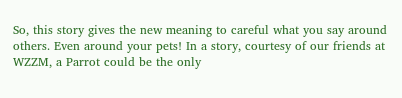So, this story gives the new meaning to careful what you say around others. Even around your pets! In a story, courtesy of our friends at WZZM, a Parrot could be the only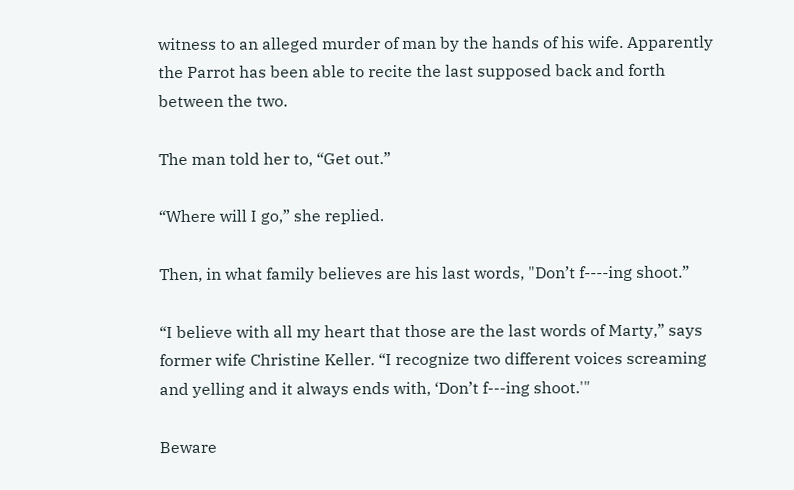witness to an alleged murder of man by the hands of his wife. Apparently the Parrot has been able to recite the last supposed back and forth between the two.

The man told her to, “Get out.”

“Where will I go,” she replied.

Then, in what family believes are his last words, "Don’t f----ing shoot.”

“I believe with all my heart that those are the last words of Marty,” says former wife Christine Keller. “I recognize two different voices screaming and yelling and it always ends with, ‘Don’t f---ing shoot.'"

Beware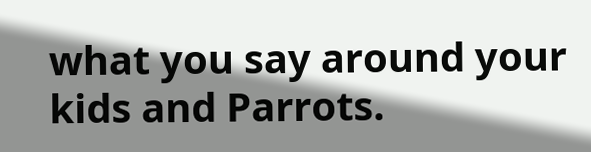what you say around your kids and Parrots.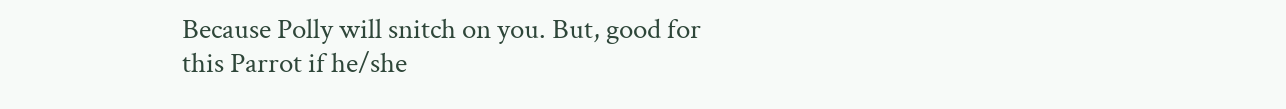Because Polly will snitch on you. But, good for this Parrot if he/she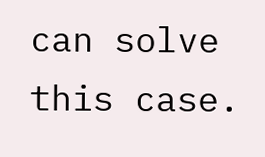can solve this case.